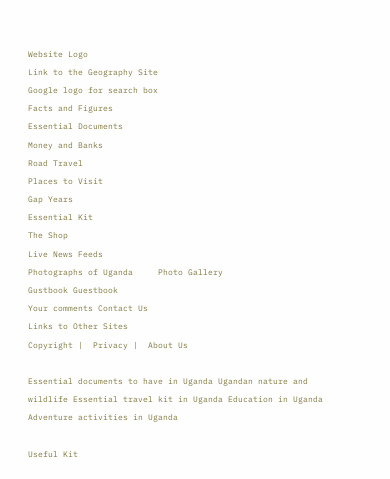Website Logo
Link to the Geography Site
Google logo for search box
Facts and Figures
Essential Documents
Money and Banks
Road Travel
Places to Visit
Gap Years
Essential Kit
The Shop
Live News Feeds
Photographs of Uganda     Photo Gallery
Gustbook Guestbook
Your comments Contact Us
Links to Other Sites
Copyright |  Privacy |  About Us

Essential documents to have in Uganda Ugandan nature and wildlife Essential travel kit in Uganda Education in Uganda Adventure activities in Uganda

Useful Kit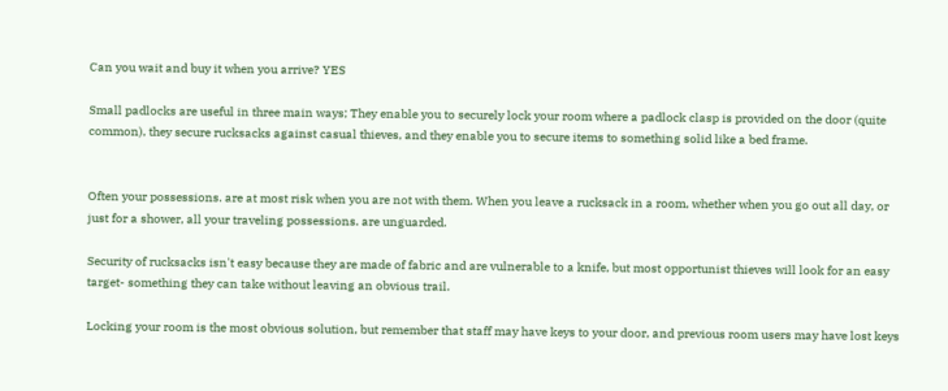Can you wait and buy it when you arrive? YES

Small padlocks are useful in three main ways; They enable you to securely lock your room where a padlock clasp is provided on the door (quite common), they secure rucksacks against casual thieves, and they enable you to secure items to something solid like a bed frame.


Often your possessions. are at most risk when you are not with them. When you leave a rucksack in a room, whether when you go out all day, or just for a shower, all your traveling possessions. are unguarded.

Security of rucksacks isn't easy because they are made of fabric and are vulnerable to a knife, but most opportunist thieves will look for an easy target- something they can take without leaving an obvious trail.

Locking your room is the most obvious solution, but remember that staff may have keys to your door, and previous room users may have lost keys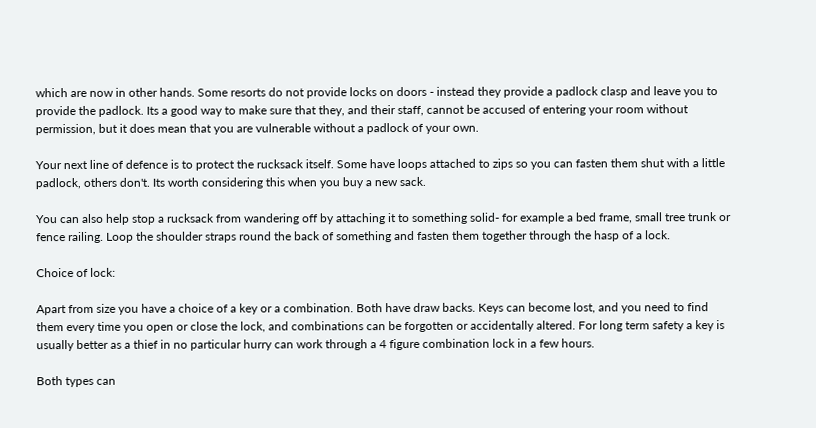which are now in other hands. Some resorts do not provide locks on doors - instead they provide a padlock clasp and leave you to provide the padlock. Its a good way to make sure that they, and their staff, cannot be accused of entering your room without permission, but it does mean that you are vulnerable without a padlock of your own.

Your next line of defence is to protect the rucksack itself. Some have loops attached to zips so you can fasten them shut with a little padlock, others don't. Its worth considering this when you buy a new sack.

You can also help stop a rucksack from wandering off by attaching it to something solid- for example a bed frame, small tree trunk or fence railing. Loop the shoulder straps round the back of something and fasten them together through the hasp of a lock.

Choice of lock:

Apart from size you have a choice of a key or a combination. Both have draw backs. Keys can become lost, and you need to find them every time you open or close the lock, and combinations can be forgotten or accidentally altered. For long term safety a key is usually better as a thief in no particular hurry can work through a 4 figure combination lock in a few hours.

Both types can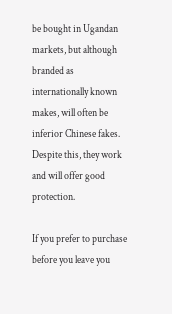be bought in Ugandan markets, but although branded as internationally known makes, will often be inferior Chinese fakes. Despite this, they work and will offer good protection.

If you prefer to purchase before you leave you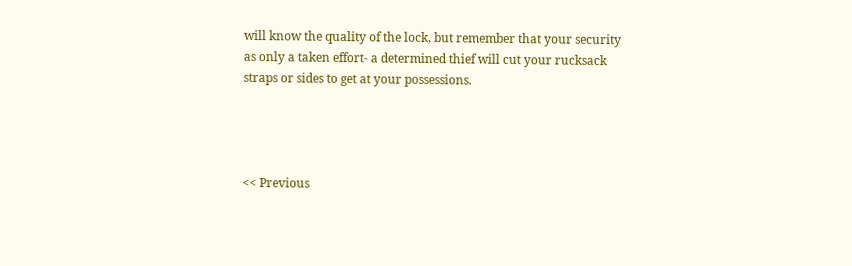will know the quality of the lock, but remember that your security as only a taken effort- a determined thief will cut your rucksack straps or sides to get at your possessions.




<< Previous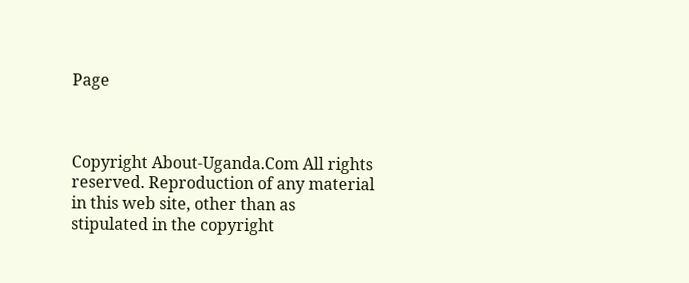Page



Copyright About-Uganda.Com All rights reserved. Reproduction of any material
in this web site, other than as stipulated in the copyright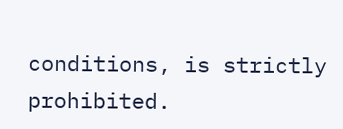conditions, is strictly prohibited.